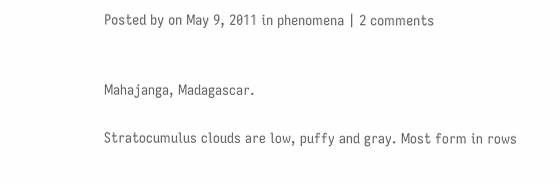Posted by on May 9, 2011 in phenomena | 2 comments


Mahajanga, Madagascar.

Stratocumulus clouds are low, puffy and gray. Most form in rows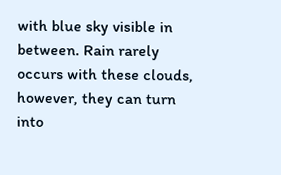with blue sky visible in between. Rain rarely occurs with these clouds, however, they can turn into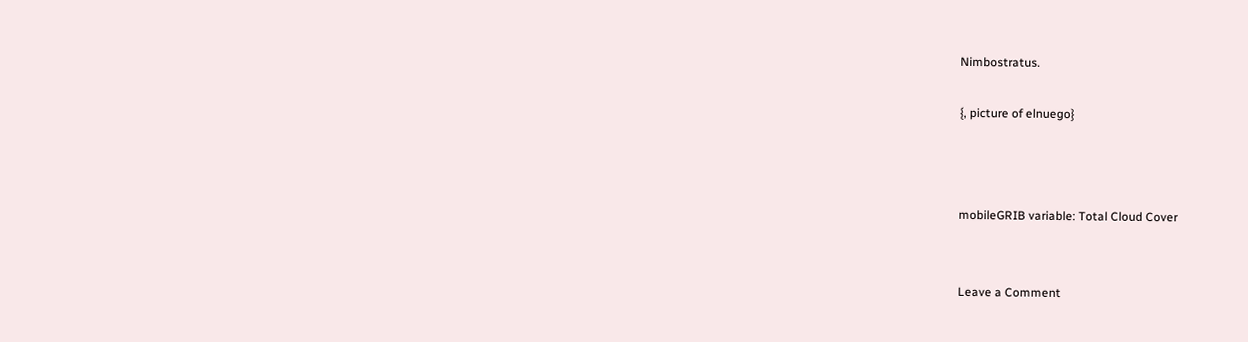Nimbostratus.

{, picture of elnuego}



mobileGRIB variable: Total Cloud Cover


Leave a Comment